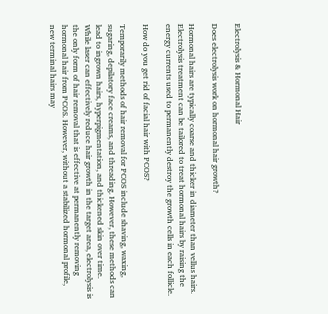Electrolysis & Hormonal Hair

Does electrolysis work on hormonal hair growth?

Hormonal hairs are typically coarse and thicker in diameter than vellus hairs. Electrolysis treatment can be tailored to treat hormonal hairs by raising the energy currents used to permanently destroy the growth cells in each follicle.

How do you get rid of facial hair with PCOS?

Temporarily methods of hair removal for PCOS include shaving, waxing, sugaring, depilatory face creams, and threading. However, these methods can lead to ingrown hairs, hyperpigmentation, and thickened skin over time. While laser can effectively reduce hair growth in the target area, electrolysis is the only form of hair removal that is effective at permanently removing hormonal hair from PCOS. However, without a stabilized hormonal profile, new terminal hairs may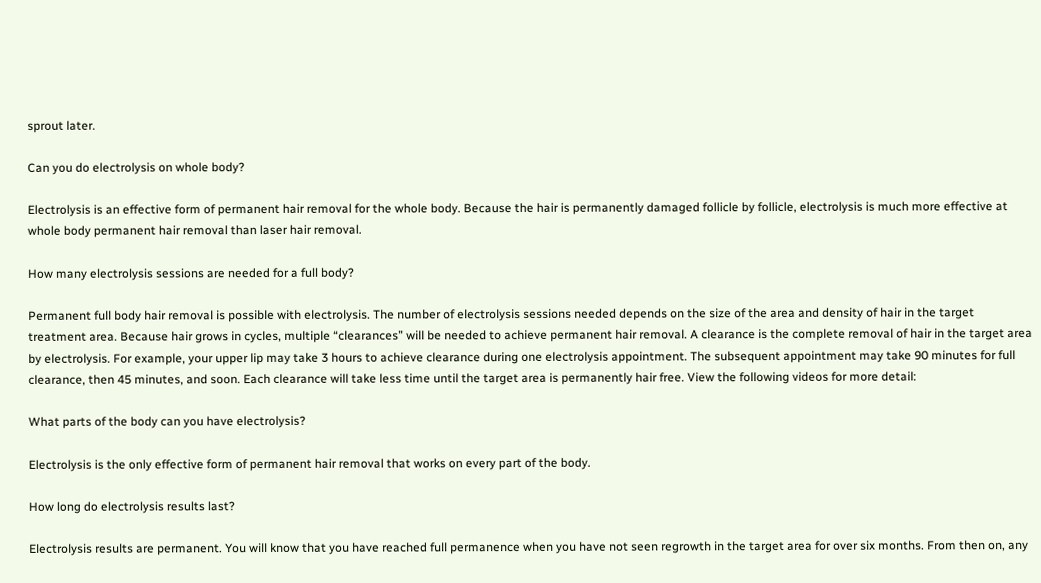sprout later.

Can you do electrolysis on whole body?

Electrolysis is an effective form of permanent hair removal for the whole body. Because the hair is permanently damaged follicle by follicle, electrolysis is much more effective at whole body permanent hair removal than laser hair removal.

How many electrolysis sessions are needed for a full body?

Permanent full body hair removal is possible with electrolysis. The number of electrolysis sessions needed depends on the size of the area and density of hair in the target treatment area. Because hair grows in cycles, multiple “clearances” will be needed to achieve permanent hair removal. A clearance is the complete removal of hair in the target area by electrolysis. For example, your upper lip may take 3 hours to achieve clearance during one electrolysis appointment. The subsequent appointment may take 90 minutes for full clearance, then 45 minutes, and soon. Each clearance will take less time until the target area is permanently hair free. View the following videos for more detail:

What parts of the body can you have electrolysis?

Electrolysis is the only effective form of permanent hair removal that works on every part of the body.

How long do electrolysis results last?

Electrolysis results are permanent. You will know that you have reached full permanence when you have not seen regrowth in the target area for over six months. From then on, any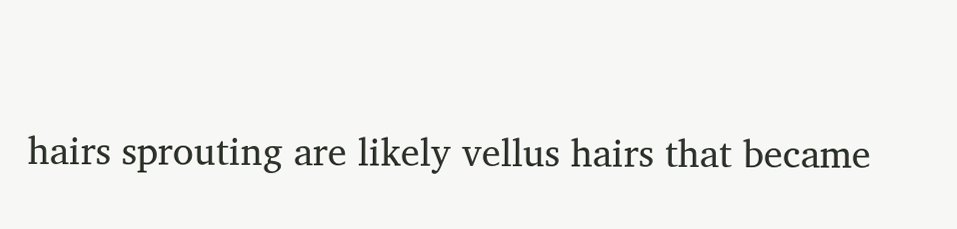hairs sprouting are likely vellus hairs that became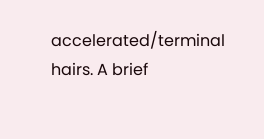accelerated/terminal hairs. A brief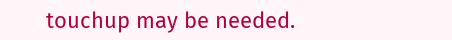touchup may be needed.